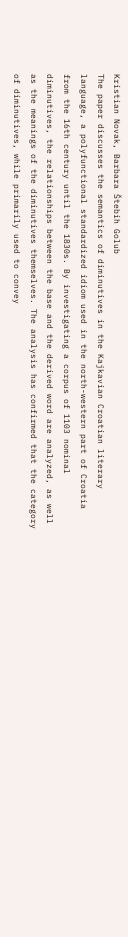Kristian Novak, Barbara Štebih Golub
The paper discusses the semantics of diminutives in the Kajkavian Croatian literary language, a polyfunctional standardized idiom used in the north-western part of Croatia from the 16th century until the 1830s. By investigating a corpus of 1103 nominal diminutives, the relationships between the base and the derived word are analyzed, as well as the meanings of the diminutives themselves. The analysis has confirmed that the category of diminutives, while primarily used to convey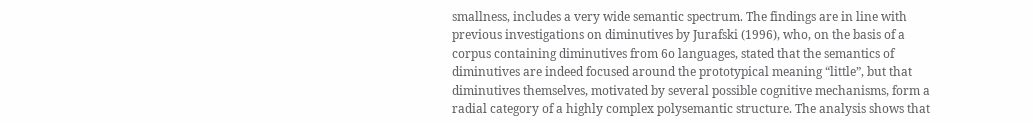smallness, includes a very wide semantic spectrum. The findings are in line with previous investigations on diminutives by Jurafski (1996), who, on the basis of a corpus containing diminutives from 6o languages, stated that the semantics of diminutives are indeed focused around the prototypical meaning “little”, but that diminutives themselves, motivated by several possible cognitive mechanisms, form a radial category of a highly complex polysemantic structure. The analysis shows that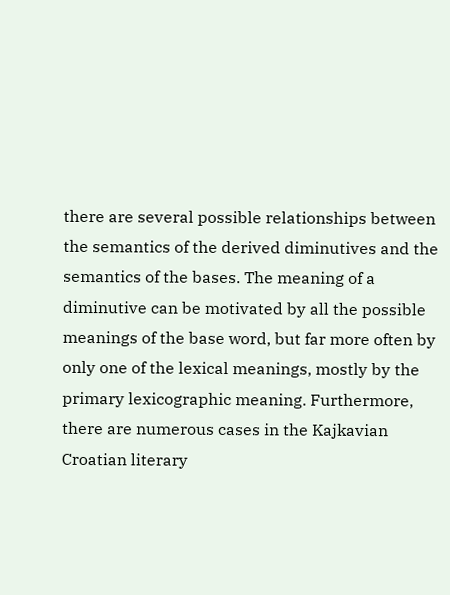there are several possible relationships between the semantics of the derived diminutives and the semantics of the bases. The meaning of a diminutive can be motivated by all the possible meanings of the base word, but far more often by only one of the lexical meanings, mostly by the primary lexicographic meaning. Furthermore, there are numerous cases in the Kajkavian Croatian literary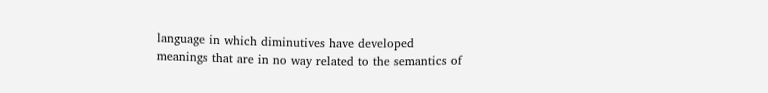language in which diminutives have developed meanings that are in no way related to the semantics of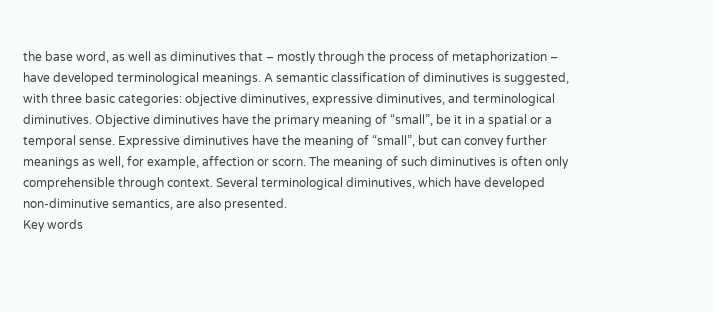the base word, as well as diminutives that – mostly through the process of metaphorization – have developed terminological meanings. A semantic classification of diminutives is suggested, with three basic categories: objective diminutives, expressive diminutives, and terminological diminutives. Objective diminutives have the primary meaning of “small”, be it in a spatial or a temporal sense. Expressive diminutives have the meaning of “small”, but can convey further meanings as well, for example, affection or scorn. The meaning of such diminutives is often only comprehensible through context. Several terminological diminutives, which have developed non-diminutive semantics, are also presented.
Key words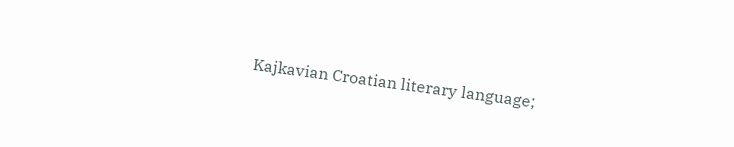Kajkavian Croatian literary language;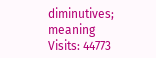diminutives; meaning
Visits: 44773